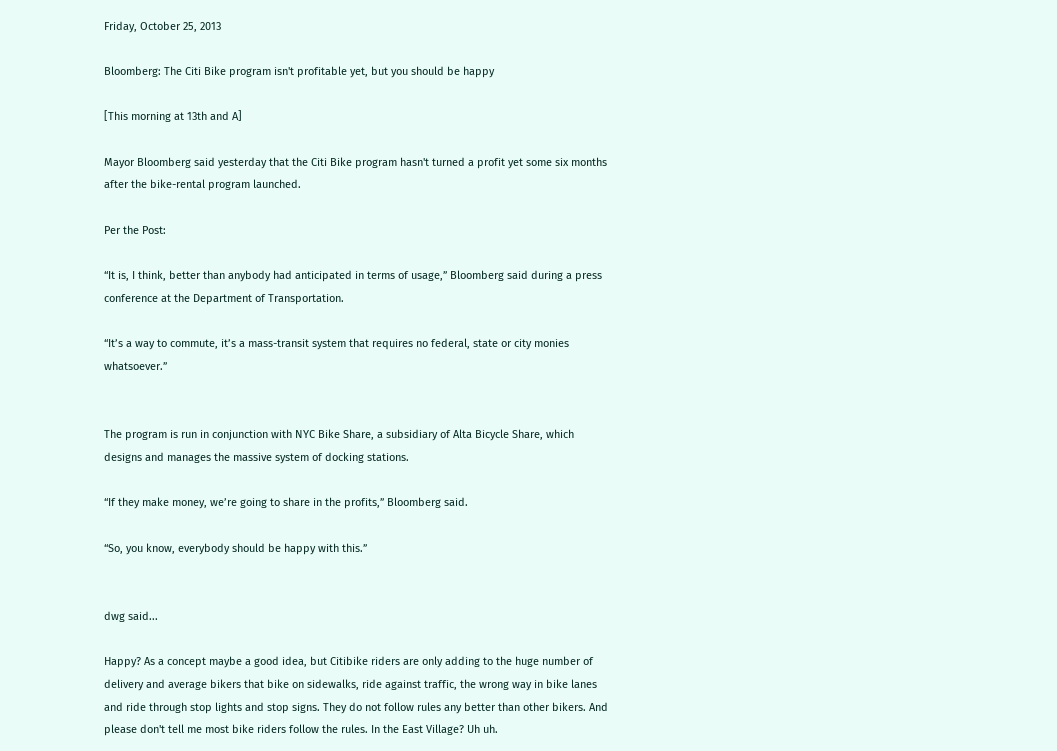Friday, October 25, 2013

Bloomberg: The Citi Bike program isn't profitable yet, but you should be happy

[This morning at 13th and A]

Mayor Bloomberg said yesterday that the Citi Bike program hasn't turned a profit yet some six months after the bike-rental program launched.

Per the Post:

“It is, I think, better than anybody had anticipated in terms of usage,” Bloomberg said during a press conference at the Department of Transportation.

“It’s a way to commute, it’s a mass-transit system that requires no federal, state or city monies whatsoever.”


The program is run in conjunction with NYC Bike Share, a subsidiary of Alta Bicycle Share, which designs and manages the massive system of docking stations.

“If they make money, we’re going to share in the profits,” Bloomberg said.

“So, you know, everybody should be happy with this.”


dwg said...

Happy? As a concept maybe a good idea, but Citibike riders are only adding to the huge number of delivery and average bikers that bike on sidewalks, ride against traffic, the wrong way in bike lanes and ride through stop lights and stop signs. They do not follow rules any better than other bikers. And please don't tell me most bike riders follow the rules. In the East Village? Uh uh.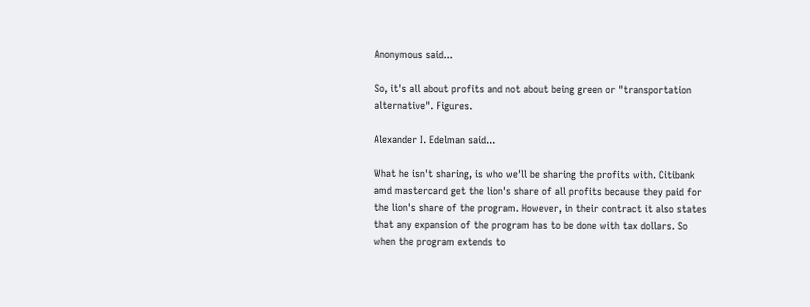Anonymous said...

So, it's all about profits and not about being green or "transportation alternative". Figures.

Alexander I. Edelman said...

What he isn't sharing, is who we'll be sharing the profits with. Citibank amd mastercard get the lion's share of all profits because they paid for the lion's share of the program. However, in their contract it also states that any expansion of the program has to be done with tax dollars. So when the program extends to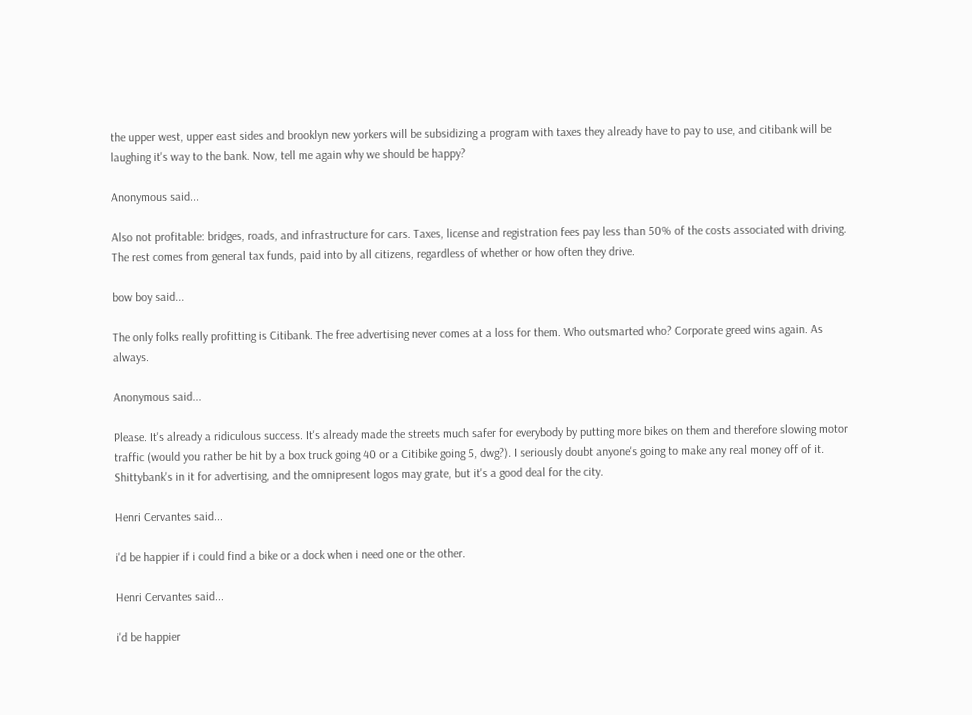the upper west, upper east sides and brooklyn new yorkers will be subsidizing a program with taxes they already have to pay to use, and citibank will be laughing it's way to the bank. Now, tell me again why we should be happy?

Anonymous said...

Also not profitable: bridges, roads, and infrastructure for cars. Taxes, license and registration fees pay less than 50% of the costs associated with driving. The rest comes from general tax funds, paid into by all citizens, regardless of whether or how often they drive.

bow boy said...

The only folks really profitting is Citibank. The free advertising never comes at a loss for them. Who outsmarted who? Corporate greed wins again. As always.

Anonymous said...

Please. It's already a ridiculous success. It's already made the streets much safer for everybody by putting more bikes on them and therefore slowing motor traffic (would you rather be hit by a box truck going 40 or a Citibike going 5, dwg?). I seriously doubt anyone's going to make any real money off of it. Shittybank's in it for advertising, and the omnipresent logos may grate, but it's a good deal for the city.

Henri Cervantes said...

i'd be happier if i could find a bike or a dock when i need one or the other.

Henri Cervantes said...

i'd be happier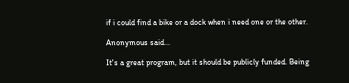if i could find a bike or a dock when i need one or the other.

Anonymous said...

It's a great program, but it should be publicly funded. Being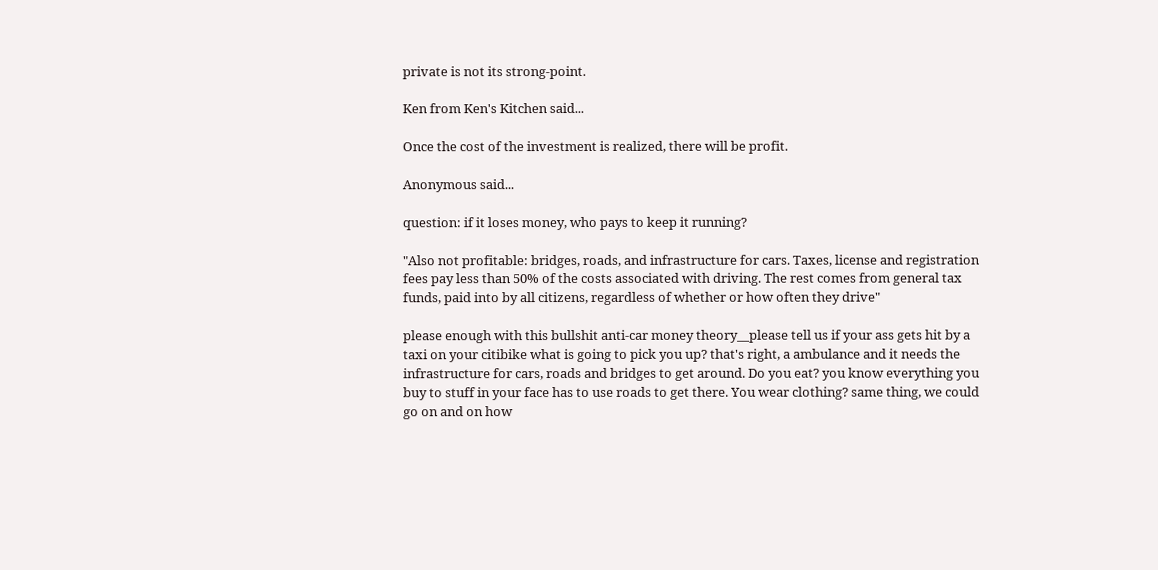private is not its strong-point.

Ken from Ken's Kitchen said...

Once the cost of the investment is realized, there will be profit.

Anonymous said...

question: if it loses money, who pays to keep it running?

"Also not profitable: bridges, roads, and infrastructure for cars. Taxes, license and registration fees pay less than 50% of the costs associated with driving. The rest comes from general tax funds, paid into by all citizens, regardless of whether or how often they drive"

please enough with this bullshit anti-car money theory__please tell us if your ass gets hit by a taxi on your citibike what is going to pick you up? that's right, a ambulance and it needs the infrastructure for cars, roads and bridges to get around. Do you eat? you know everything you buy to stuff in your face has to use roads to get there. You wear clothing? same thing, we could go on and on how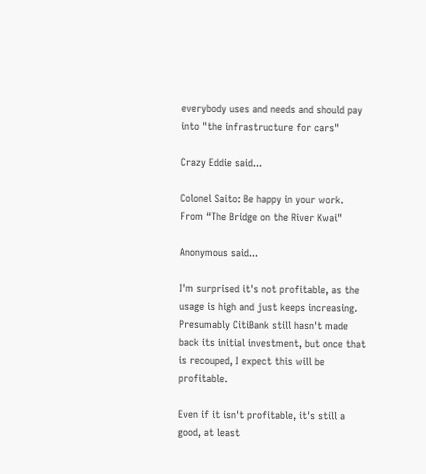everybody uses and needs and should pay into "the infrastructure for cars"

Crazy Eddie said...

Colonel Saito: Be happy in your work.
From “The Bridge on the River Kwai"

Anonymous said...

I'm surprised it's not profitable, as the usage is high and just keeps increasing. Presumably CitiBank still hasn't made back its initial investment, but once that is recouped, I expect this will be profitable.

Even if it isn't profitable, it's still a good, at least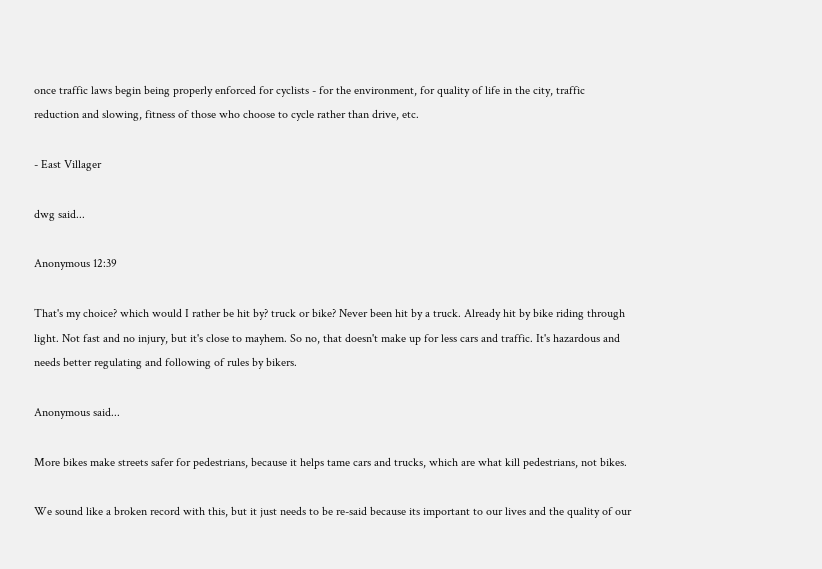once traffic laws begin being properly enforced for cyclists - for the environment, for quality of life in the city, traffic reduction and slowing, fitness of those who choose to cycle rather than drive, etc.

- East Villager

dwg said...

Anonymous 12:39

That's my choice? which would I rather be hit by? truck or bike? Never been hit by a truck. Already hit by bike riding through light. Not fast and no injury, but it's close to mayhem. So no, that doesn't make up for less cars and traffic. It's hazardous and needs better regulating and following of rules by bikers.

Anonymous said...

More bikes make streets safer for pedestrians, because it helps tame cars and trucks, which are what kill pedestrians, not bikes.

We sound like a broken record with this, but it just needs to be re-said because its important to our lives and the quality of our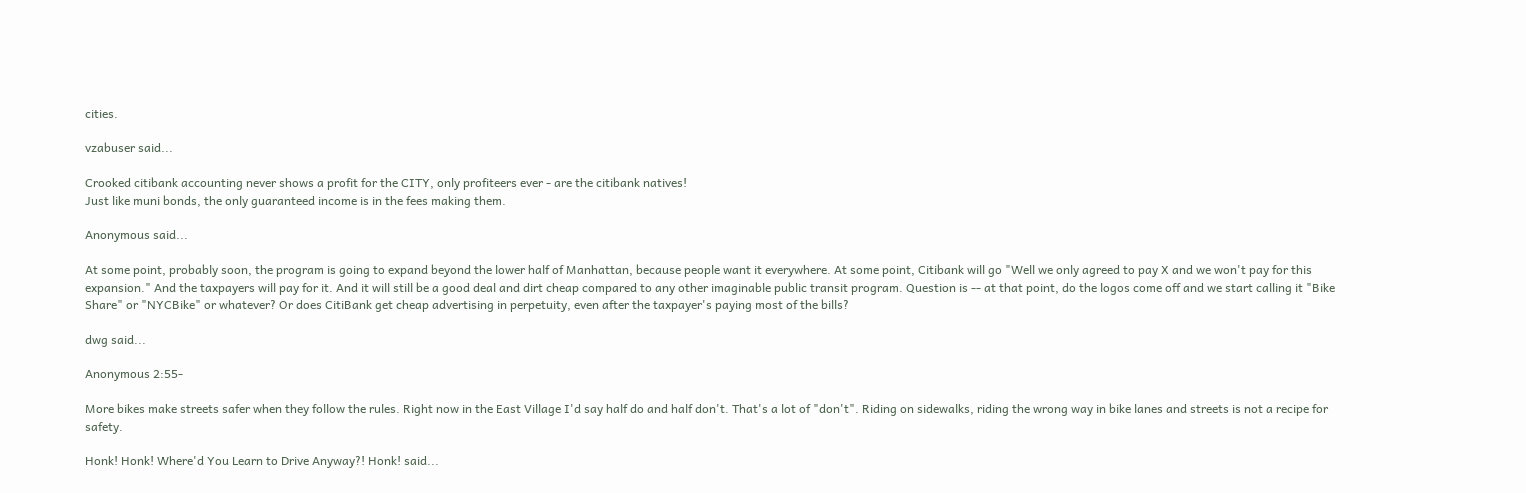cities.

vzabuser said...

Crooked citibank accounting never shows a profit for the CITY, only profiteers ever - are the citibank natives!
Just like muni bonds, the only guaranteed income is in the fees making them.

Anonymous said...

At some point, probably soon, the program is going to expand beyond the lower half of Manhattan, because people want it everywhere. At some point, Citibank will go "Well we only agreed to pay X and we won't pay for this expansion." And the taxpayers will pay for it. And it will still be a good deal and dirt cheap compared to any other imaginable public transit program. Question is -- at that point, do the logos come off and we start calling it "Bike Share" or "NYCBike" or whatever? Or does CitiBank get cheap advertising in perpetuity, even after the taxpayer's paying most of the bills?

dwg said...

Anonymous 2:55-

More bikes make streets safer when they follow the rules. Right now in the East Village I'd say half do and half don't. That's a lot of "don't". Riding on sidewalks, riding the wrong way in bike lanes and streets is not a recipe for safety.

Honk! Honk! Where'd You Learn to Drive Anyway?! Honk! said...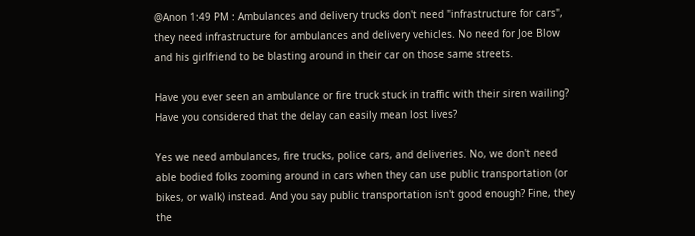@Anon 1:49 PM : Ambulances and delivery trucks don't need "infrastructure for cars", they need infrastructure for ambulances and delivery vehicles. No need for Joe Blow and his girlfriend to be blasting around in their car on those same streets.

Have you ever seen an ambulance or fire truck stuck in traffic with their siren wailing? Have you considered that the delay can easily mean lost lives?

Yes we need ambulances, fire trucks, police cars, and deliveries. No, we don't need able bodied folks zooming around in cars when they can use public transportation (or bikes, or walk) instead. And you say public transportation isn't good enough? Fine, they the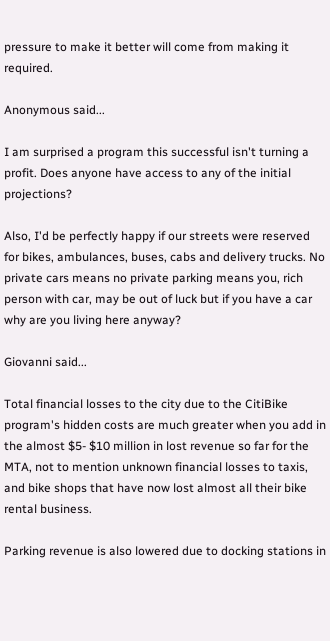pressure to make it better will come from making it required.

Anonymous said...

I am surprised a program this successful isn't turning a profit. Does anyone have access to any of the initial projections?

Also, I'd be perfectly happy if our streets were reserved for bikes, ambulances, buses, cabs and delivery trucks. No private cars means no private parking means you, rich person with car, may be out of luck but if you have a car why are you living here anyway?

Giovanni said...

Total financial losses to the city due to the CitiBike program's hidden costs are much greater when you add in the almost $5- $10 million in lost revenue so far for the MTA, not to mention unknown financial losses to taxis, and bike shops that have now lost almost all their bike rental business.

Parking revenue is also lowered due to docking stations in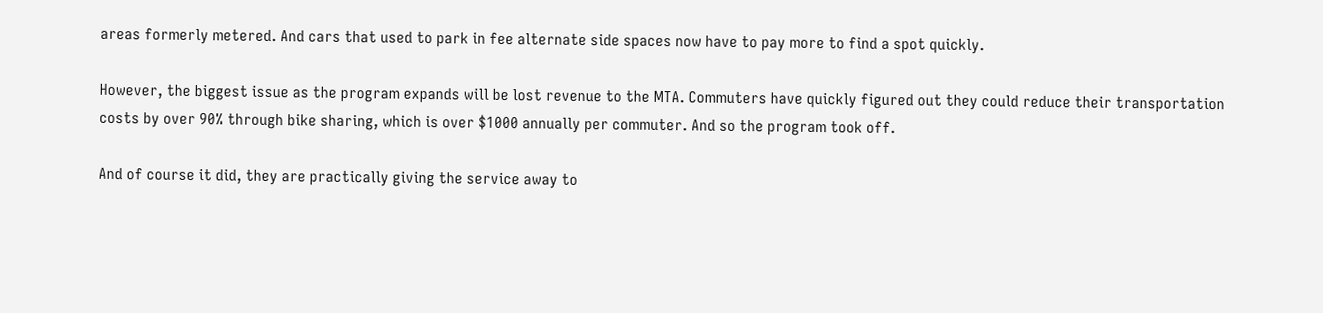areas formerly metered. And cars that used to park in fee alternate side spaces now have to pay more to find a spot quickly.

However, the biggest issue as the program expands will be lost revenue to the MTA. Commuters have quickly figured out they could reduce their transportation costs by over 90% through bike sharing, which is over $1000 annually per commuter. And so the program took off.

And of course it did, they are practically giving the service away to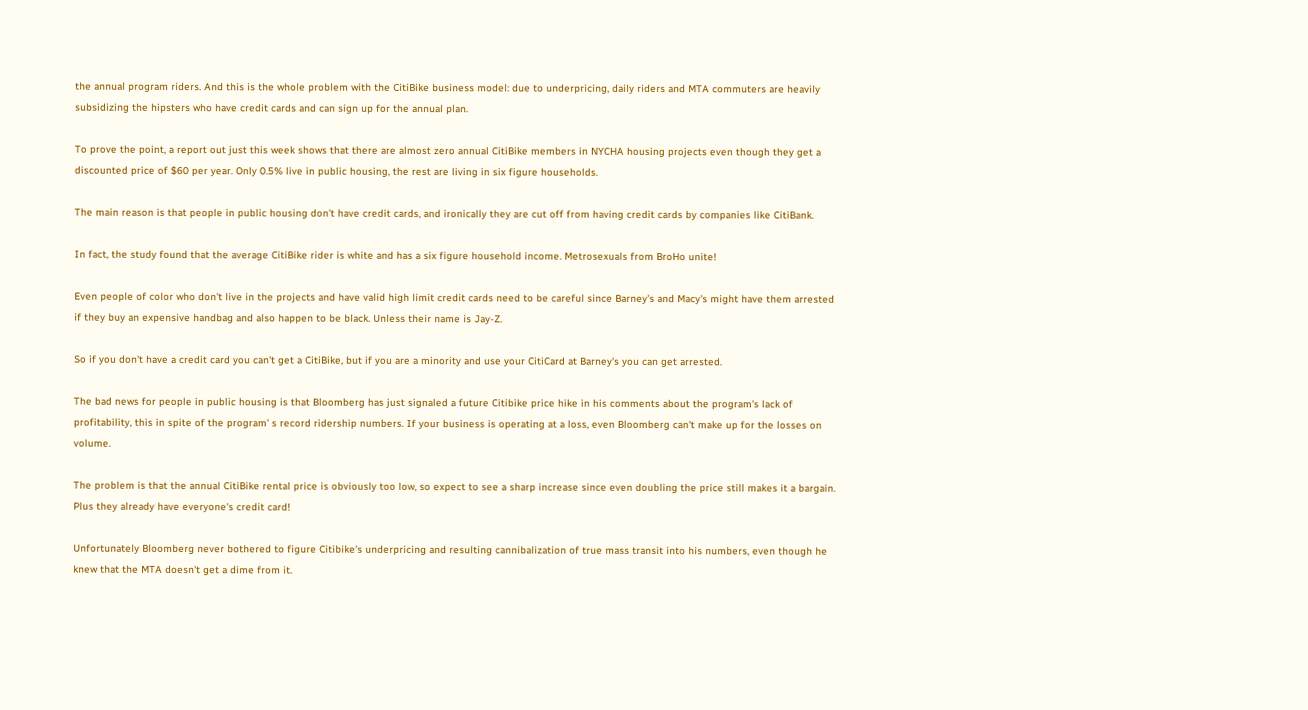the annual program riders. And this is the whole problem with the CitiBike business model: due to underpricing, daily riders and MTA commuters are heavily subsidizing the hipsters who have credit cards and can sign up for the annual plan.

To prove the point, a report out just this week shows that there are almost zero annual CitiBike members in NYCHA housing projects even though they get a discounted price of $60 per year. Only 0.5% live in public housing, the rest are living in six figure households.

The main reason is that people in public housing don't have credit cards, and ironically they are cut off from having credit cards by companies like CitiBank.

In fact, the study found that the average CitiBike rider is white and has a six figure household income. Metrosexuals from BroHo unite!

Even people of color who don't live in the projects and have valid high limit credit cards need to be careful since Barney's and Macy's might have them arrested if they buy an expensive handbag and also happen to be black. Unless their name is Jay-Z.

So if you don't have a credit card you can't get a CitiBike, but if you are a minority and use your CitiCard at Barney's you can get arrested.

The bad news for people in public housing is that Bloomberg has just signaled a future Citibike price hike in his comments about the program's lack of profitability, this in spite of the program' s record ridership numbers. If your business is operating at a loss, even Bloomberg can't make up for the losses on volume.

The problem is that the annual CitiBike rental price is obviously too low, so expect to see a sharp increase since even doubling the price still makes it a bargain. Plus they already have everyone's credit card!

Unfortunately Bloomberg never bothered to figure Citibike's underpricing and resulting cannibalization of true mass transit into his numbers, even though he knew that the MTA doesn't get a dime from it.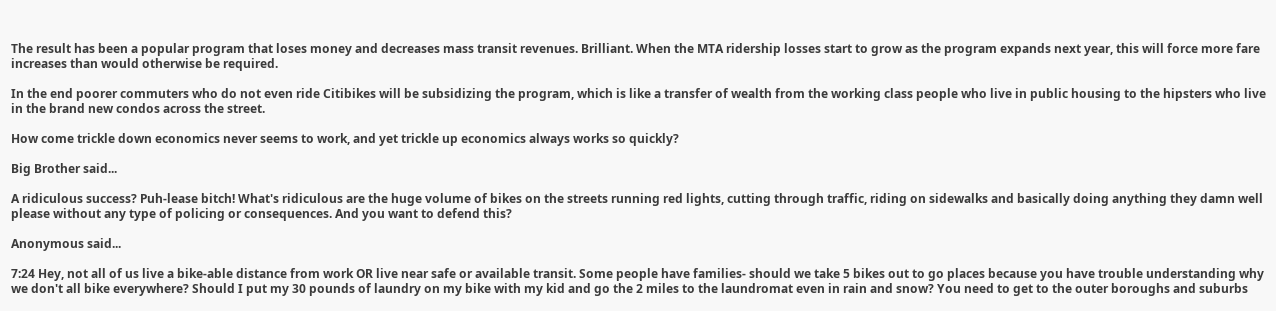The result has been a popular program that loses money and decreases mass transit revenues. Brilliant. When the MTA ridership losses start to grow as the program expands next year, this will force more fare increases than would otherwise be required.

In the end poorer commuters who do not even ride Citibikes will be subsidizing the program, which is like a transfer of wealth from the working class people who live in public housing to the hipsters who live in the brand new condos across the street.

How come trickle down economics never seems to work, and yet trickle up economics always works so quickly?

Big Brother said...

A ridiculous success? Puh-lease bitch! What's ridiculous are the huge volume of bikes on the streets running red lights, cutting through traffic, riding on sidewalks and basically doing anything they damn well please without any type of policing or consequences. And you want to defend this?

Anonymous said...

7:24 Hey, not all of us live a bike-able distance from work OR live near safe or available transit. Some people have families- should we take 5 bikes out to go places because you have trouble understanding why we don't all bike everywhere? Should I put my 30 pounds of laundry on my bike with my kid and go the 2 miles to the laundromat even in rain and snow? You need to get to the outer boroughs and suburbs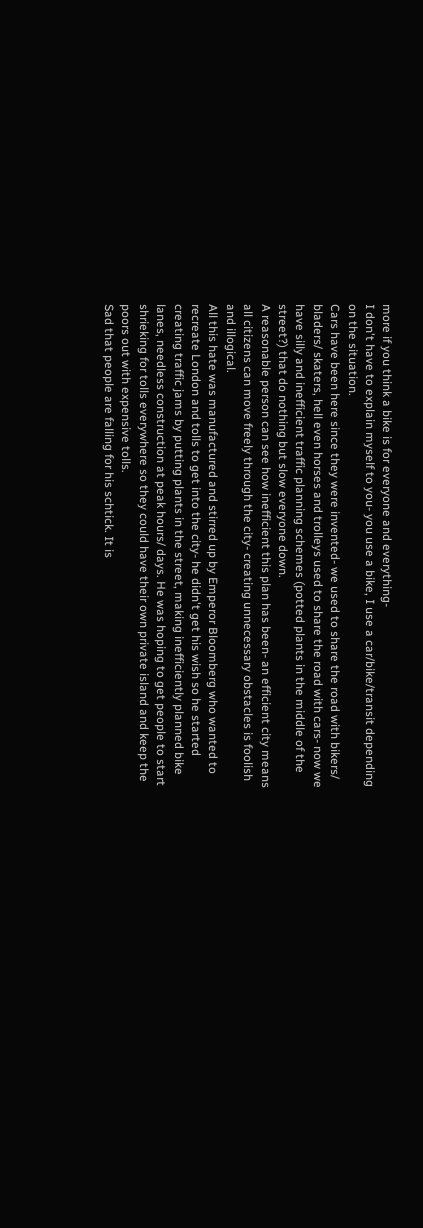more if you think a bike is for everyone and everything-
I don't have to explain myself to you- you use a bike, I use a car/bike/transit depending on the situation.
Cars have been here since they were invented- we used to share the road with bikers/ bladers/ skaters, hell even horses and trolleys used to share the road with cars- now we have silly and inefficient traffic planning schemes (potted plants in the middle of the street?) that do nothing but slow everyone down.
A reasonable person can see how inefficient this plan has been- an efficient city means all citizens can move freely through the city- creating unnecessary obstacles is foolish and illogical.
All this hate was manufactured and stirred up by Emperor Bloomberg who wanted to recreate London and tolls to get into the city- he didn't get his wish so he started creating traffic jams by putting plants in the street, making inefficiently planned bike lanes, needless construction at peak hours/ days. He was hoping to get people to start shrieking for tolls everywhere so they could have their own private island and keep the poors out with expensive tolls.
Sad that people are falling for his schtick. It is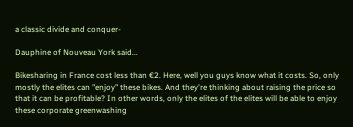a classic divide and conquer-

Dauphine of Nouveau York said...

Bikesharing in France cost less than €2. Here, well you guys know what it costs. So, only mostly the elites can "enjoy" these bikes. And they're thinking about raising the price so that it can be profitable? In other words, only the elites of the elites will be able to enjoy these corporate greenwashing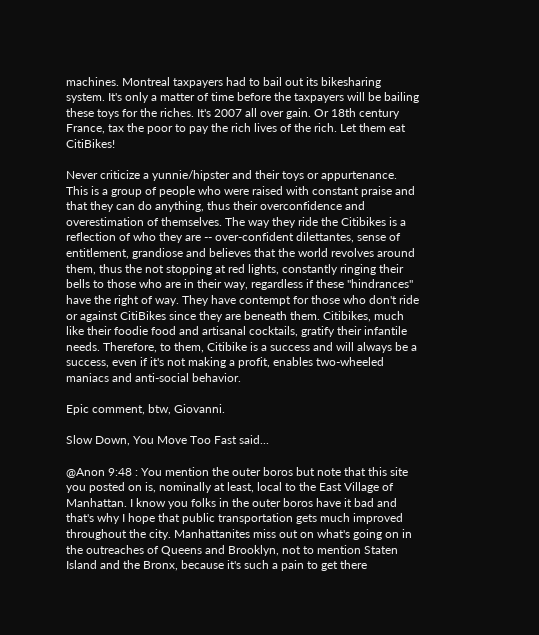machines. Montreal taxpayers had to bail out its bikesharing system. It's only a matter of time before the taxpayers will be bailing these toys for the riches. It's 2007 all over gain. Or 18th century France, tax the poor to pay the rich lives of the rich. Let them eat CitiBikes!

Never criticize a yunnie/hipster and their toys or appurtenance. This is a group of people who were raised with constant praise and that they can do anything, thus their overconfidence and overestimation of themselves. The way they ride the Citibikes is a reflection of who they are -- over-confident dilettantes, sense of entitlement, grandiose and believes that the world revolves around them, thus the not stopping at red lights, constantly ringing their bells to those who are in their way, regardless if these "hindrances" have the right of way. They have contempt for those who don't ride or against CitiBikes since they are beneath them. Citibikes, much like their foodie food and artisanal cocktails, gratify their infantile needs. Therefore, to them, Citibike is a success and will always be a success, even if it's not making a profit, enables two-wheeled maniacs and anti-social behavior.

Epic comment, btw, Giovanni.

Slow Down, You Move Too Fast said...

@Anon 9:48 : You mention the outer boros but note that this site you posted on is, nominally at least, local to the East Village of Manhattan. I know you folks in the outer boros have it bad and that's why I hope that public transportation gets much improved throughout the city. Manhattanites miss out on what's going on in the outreaches of Queens and Brooklyn, not to mention Staten Island and the Bronx, because it's such a pain to get there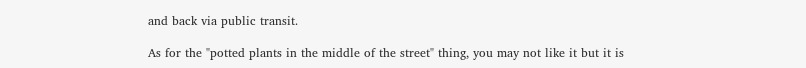and back via public transit.

As for the "potted plants in the middle of the street" thing, you may not like it but it is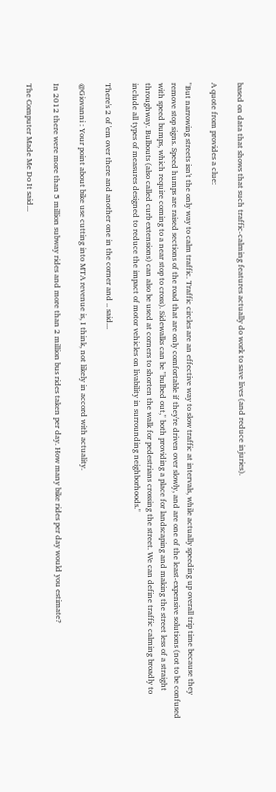based on data that shows that such traffic-calming features actually do work to save lives (and reduce injuries).

A quote from provides a clue:

"But narrowing streets isn't the only way to calm traffic. Traffic circles are an effective way to slow traffic at intervals, while actually speeding up overall trip time because they remove stop signs. Speed humps are raised sections of the road that are only comfortable if they're driven over slowly, and are one of the least-expensive solutions (not to be confused with speed bumps, which require coming to a near stop to cross). Sidewalks can be "bulbed out," both providing a place for landscaping and making the street less of a straight throughway. Bulbouts (also called curb extensions) can also be used at corners to shorten the walk for pedestrians crossing the street. We can define traffic calming broadly to include all types of measures designed to reduce the impact of motor vehicles on livability in surrounding neighborhoods."

There's 2 of 'em over there and another one in the corner and .. said...

@Giovanni : Your point about bike use cutting into MTA revenue is, I think, not likely in accord with actuality.

In 2012 there were more than 5 million subway rides and more than 2 million bus rides taken per day. How many bike rides per day would you estimate?

The Computer Made Me Do It said...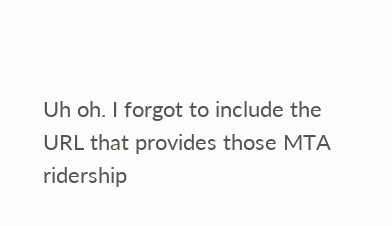Uh oh. I forgot to include the URL that provides those MTA ridership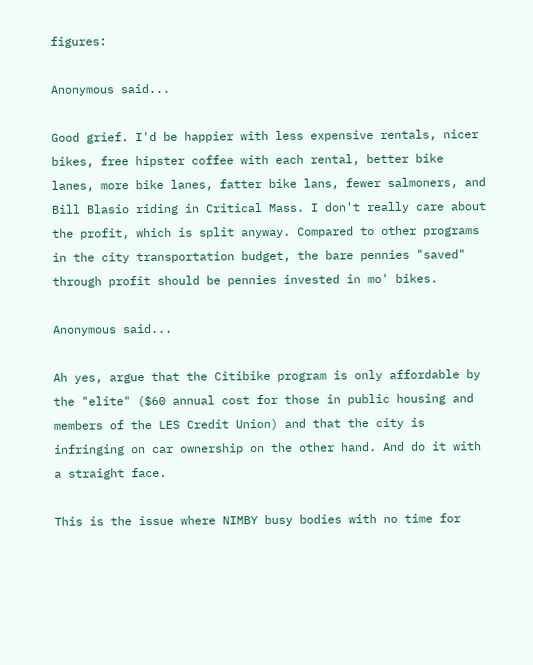figures:

Anonymous said...

Good grief. I'd be happier with less expensive rentals, nicer bikes, free hipster coffee with each rental, better bike lanes, more bike lanes, fatter bike lans, fewer salmoners, and Bill Blasio riding in Critical Mass. I don't really care about the profit, which is split anyway. Compared to other programs in the city transportation budget, the bare pennies "saved" through profit should be pennies invested in mo' bikes.

Anonymous said...

Ah yes, argue that the Citibike program is only affordable by the "elite" ($60 annual cost for those in public housing and members of the LES Credit Union) and that the city is infringing on car ownership on the other hand. And do it with a straight face.

This is the issue where NIMBY busy bodies with no time for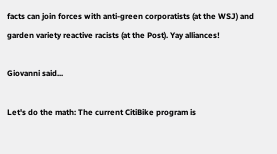facts can join forces with anti-green corporatists (at the WSJ) and garden variety reactive racists (at the Post). Yay alliances!

Giovanni said...

Let's do the math: The current CitiBike program is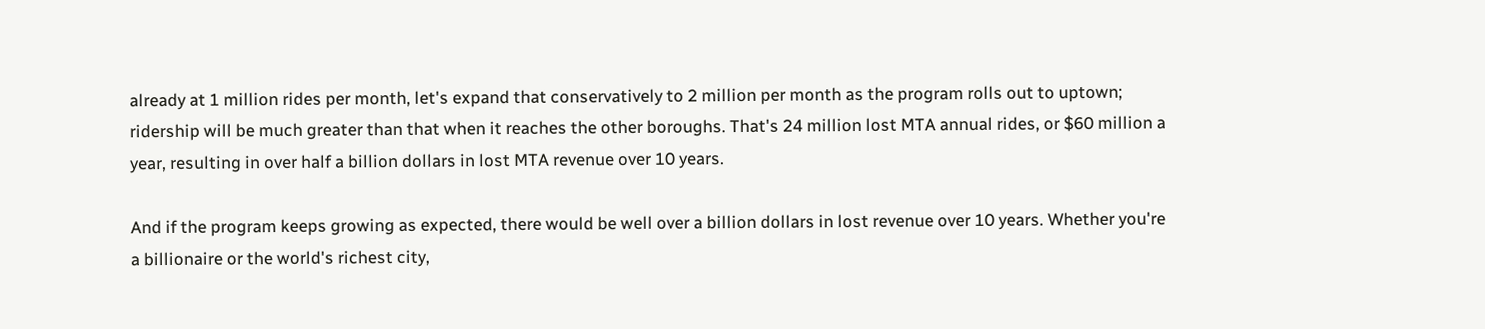already at 1 million rides per month, let's expand that conservatively to 2 million per month as the program rolls out to uptown; ridership will be much greater than that when it reaches the other boroughs. That's 24 million lost MTA annual rides, or $60 million a year, resulting in over half a billion dollars in lost MTA revenue over 10 years.

And if the program keeps growing as expected, there would be well over a billion dollars in lost revenue over 10 years. Whether you're a billionaire or the world's richest city,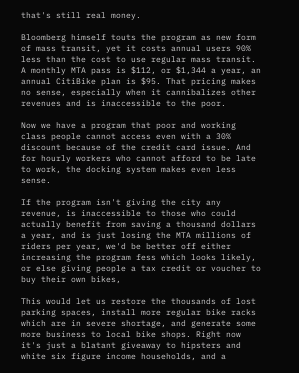that's still real money.

Bloomberg himself touts the program as new form of mass transit, yet it costs annual users 90% less than the cost to use regular mass transit. A monthly MTA pass is $112, or $1,344 a year, an annual CitiBike plan is $95. That pricing makes no sense, especially when it cannibalizes other revenues and is inaccessible to the poor.

Now we have a program that poor and working class people cannot access even with a 30% discount because of the credit card issue. And for hourly workers who cannot afford to be late to work, the docking system makes even less sense.

If the program isn't giving the city any revenue, is inaccessible to those who could actually benefit from saving a thousand dollars a year, and is just losing the MTA millions of riders per year, we'd be better off either increasing the program fess which looks likely, or else giving people a tax credit or voucher to buy their own bikes,

This would let us restore the thousands of lost parking spaces, install more regular bike racks which are in severe shortage, and generate some more business to local bike shops. Right now it's just a blatant giveaway to hipsters and white six figure income households, and a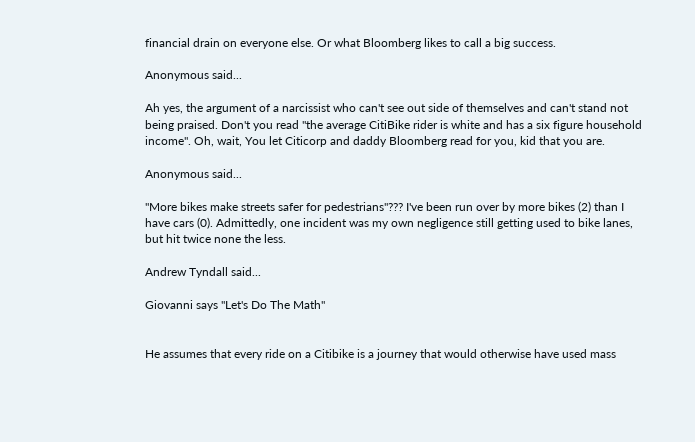financial drain on everyone else. Or what Bloomberg likes to call a big success.

Anonymous said...

Ah yes, the argument of a narcissist who can't see out side of themselves and can't stand not being praised. Don't you read "the average CitiBike rider is white and has a six figure household income". Oh, wait, You let Citicorp and daddy Bloomberg read for you, kid that you are.

Anonymous said...

"More bikes make streets safer for pedestrians"??? I've been run over by more bikes (2) than I have cars (0). Admittedly, one incident was my own negligence still getting used to bike lanes, but hit twice none the less.

Andrew Tyndall said...

Giovanni says "Let's Do The Math"


He assumes that every ride on a Citibike is a journey that would otherwise have used mass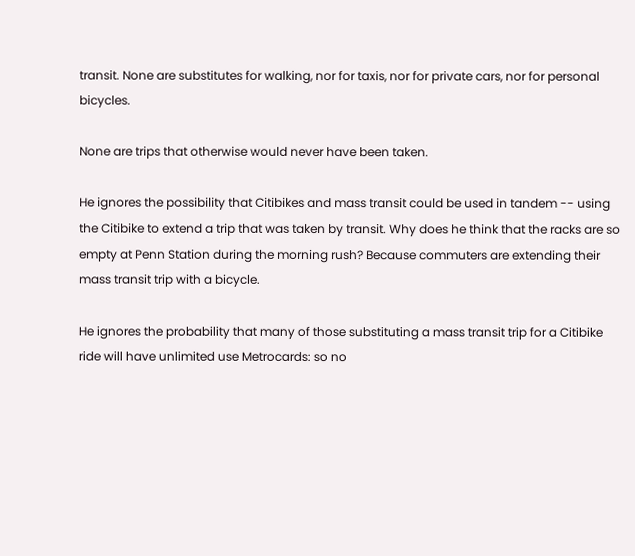transit. None are substitutes for walking, nor for taxis, nor for private cars, nor for personal bicycles.

None are trips that otherwise would never have been taken.

He ignores the possibility that Citibikes and mass transit could be used in tandem -- using the Citibike to extend a trip that was taken by transit. Why does he think that the racks are so empty at Penn Station during the morning rush? Because commuters are extending their mass transit trip with a bicycle.

He ignores the probability that many of those substituting a mass transit trip for a Citibike ride will have unlimited use Metrocards: so no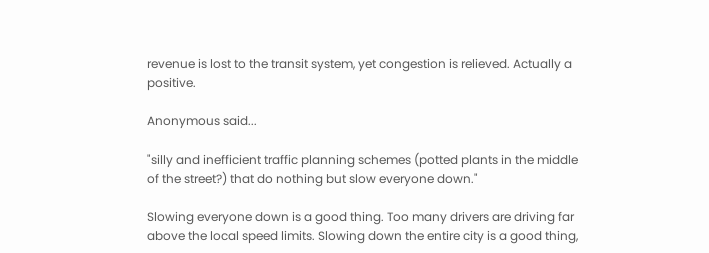revenue is lost to the transit system, yet congestion is relieved. Actually a positive.

Anonymous said...

"silly and inefficient traffic planning schemes (potted plants in the middle of the street?) that do nothing but slow everyone down."

Slowing everyone down is a good thing. Too many drivers are driving far above the local speed limits. Slowing down the entire city is a good thing,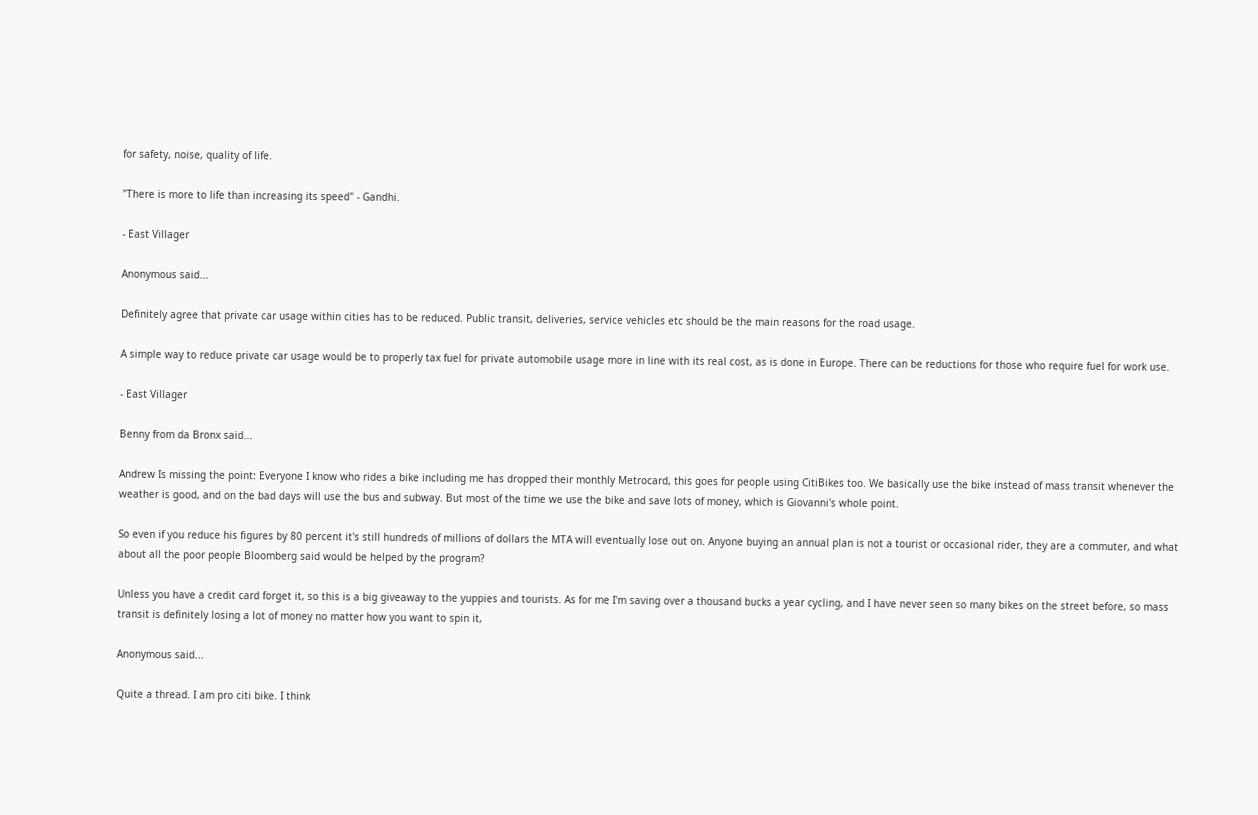for safety, noise, quality of life.

"There is more to life than increasing its speed" - Gandhi.

- East Villager

Anonymous said...

Definitely agree that private car usage within cities has to be reduced. Public transit, deliveries, service vehicles etc should be the main reasons for the road usage.

A simple way to reduce private car usage would be to properly tax fuel for private automobile usage more in line with its real cost, as is done in Europe. There can be reductions for those who require fuel for work use.

- East Villager

Benny from da Bronx said...

Andrew Is missing the point: Everyone I know who rides a bike including me has dropped their monthly Metrocard, this goes for people using CitiBikes too. We basically use the bike instead of mass transit whenever the weather is good, and on the bad days will use the bus and subway. But most of the time we use the bike and save lots of money, which is Giovanni's whole point.

So even if you reduce his figures by 80 percent it's still hundreds of millions of dollars the MTA will eventually lose out on. Anyone buying an annual plan is not a tourist or occasional rider, they are a commuter, and what about all the poor people Bloomberg said would be helped by the program?

Unless you have a credit card forget it, so this is a big giveaway to the yuppies and tourists. As for me I'm saving over a thousand bucks a year cycling, and I have never seen so many bikes on the street before, so mass transit is definitely losing a lot of money no matter how you want to spin it,

Anonymous said...

Quite a thread. I am pro citi bike. I think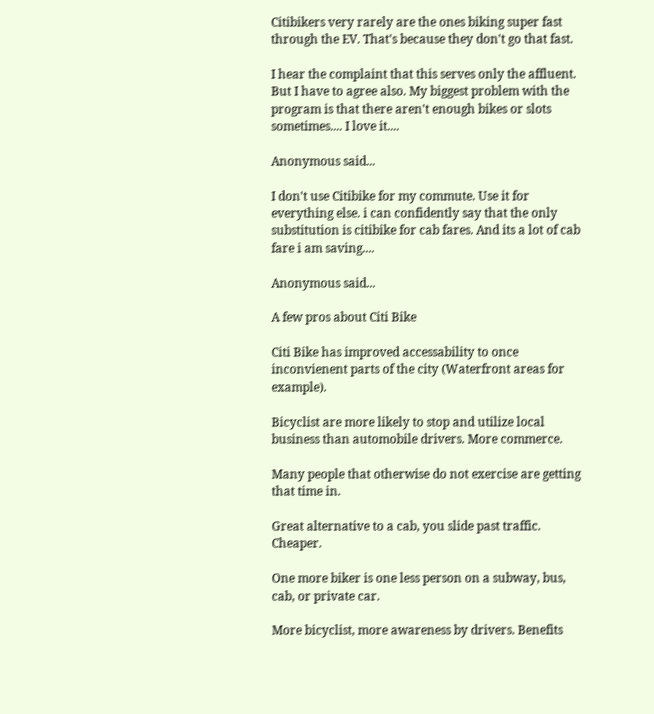Citibikers very rarely are the ones biking super fast through the EV. That's because they don't go that fast.

I hear the complaint that this serves only the affluent. But I have to agree also. My biggest problem with the program is that there aren't enough bikes or slots sometimes.... I love it....

Anonymous said...

I don't use Citibike for my commute. Use it for everything else. i can confidently say that the only substitution is citibike for cab fares. And its a lot of cab fare i am saving....

Anonymous said...

A few pros about Citi Bike

Citi Bike has improved accessability to once inconvienent parts of the city (Waterfront areas for example).

Bicyclist are more likely to stop and utilize local business than automobile drivers. More commerce.

Many people that otherwise do not exercise are getting that time in.

Great alternative to a cab, you slide past traffic. Cheaper.

One more biker is one less person on a subway, bus, cab, or private car.

More bicyclist, more awareness by drivers. Benefits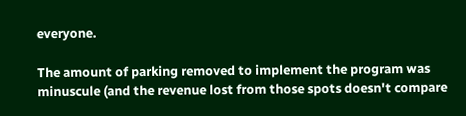everyone.

The amount of parking removed to implement the program was minuscule (and the revenue lost from those spots doesn't compare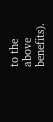to the above benefits).